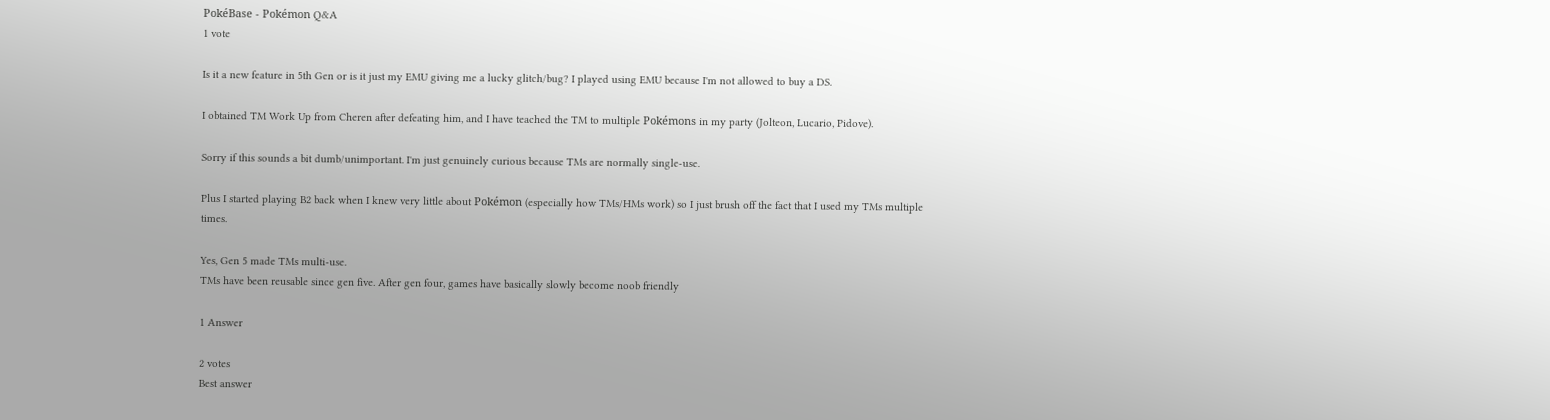PokéBase - Pokémon Q&A
1 vote

Is it a new feature in 5th Gen or is it just my EMU giving me a lucky glitch/bug? I played using EMU because I'm not allowed to buy a DS.

I obtained TM Work Up from Cheren after defeating him, and I have teached the TM to multiple Pokémons in my party (Jolteon, Lucario, Pidove).

Sorry if this sounds a bit dumb/unimportant. I'm just genuinely curious because TMs are normally single-use.

Plus I started playing B2 back when I knew very little about Pokémon (especially how TMs/HMs work) so I just brush off the fact that I used my TMs multiple times.

Yes, Gen 5 made TMs multi-use.
TMs have been reusable since gen five. After gen four, games have basically slowly become noob friendly

1 Answer

2 votes
Best answer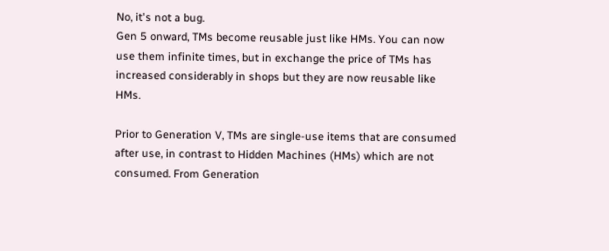No, it's not a bug.
Gen 5 onward, TMs become reusable just like HMs. You can now use them infinite times, but in exchange the price of TMs has increased considerably in shops but they are now reusable like HMs.

Prior to Generation V, TMs are single-use items that are consumed after use, in contrast to Hidden Machines (HMs) which are not consumed. From Generation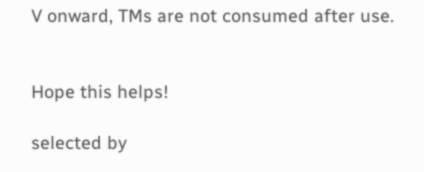V onward, TMs are not consumed after use.


Hope this helps!

selected by